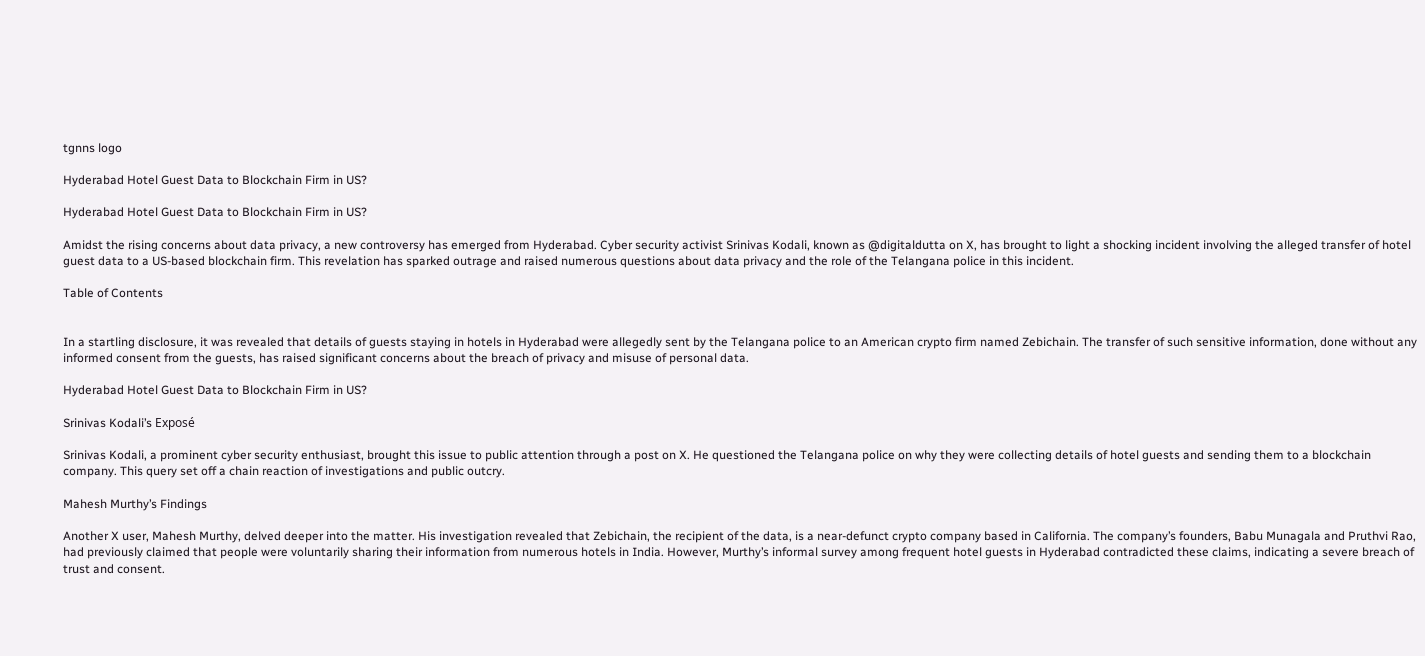tgnns logo

Hyderabad Hotel Guest Data to Blockchain Firm in US?

Hyderabad Hotel Guest Data to Blockchain Firm in US?

Amidst the rising concerns about data privacy, a new controversy has emerged from Hyderabad. Cyber security activist Srinivas Kodali, known as @digitaldutta on X, has brought to light a shocking incident involving the alleged transfer of hotel guest data to a US-based blockchain firm. This revelation has sparked outrage and raised numerous questions about data privacy and the role of the Telangana police in this incident.

Table of Contents


In a startling disclosure, it was revealed that details of guests staying in hotels in Hyderabad were allegedly sent by the Telangana police to an American crypto firm named Zebichain. The transfer of such sensitive information, done without any informed consent from the guests, has raised significant concerns about the breach of privacy and misuse of personal data.

Hyderabad Hotel Guest Data to Blockchain Firm in US?

Srinivas Kodali’s Exposé

Srinivas Kodali, a prominent cyber security enthusiast, brought this issue to public attention through a post on X. He questioned the Telangana police on why they were collecting details of hotel guests and sending them to a blockchain company. This query set off a chain reaction of investigations and public outcry.

Mahesh Murthy’s Findings

Another X user, Mahesh Murthy, delved deeper into the matter. His investigation revealed that Zebichain, the recipient of the data, is a near-defunct crypto company based in California. The company’s founders, Babu Munagala and Pruthvi Rao, had previously claimed that people were voluntarily sharing their information from numerous hotels in India. However, Murthy’s informal survey among frequent hotel guests in Hyderabad contradicted these claims, indicating a severe breach of trust and consent.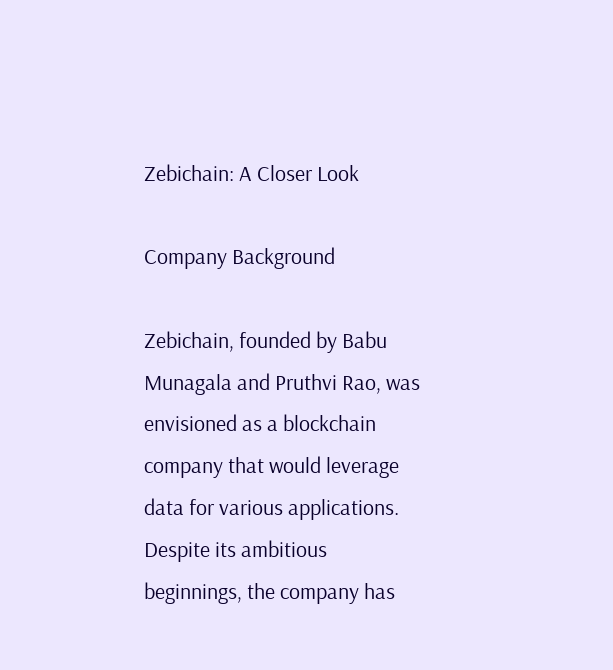Zebichain: A Closer Look

Company Background

Zebichain, founded by Babu Munagala and Pruthvi Rao, was envisioned as a blockchain company that would leverage data for various applications. Despite its ambitious beginnings, the company has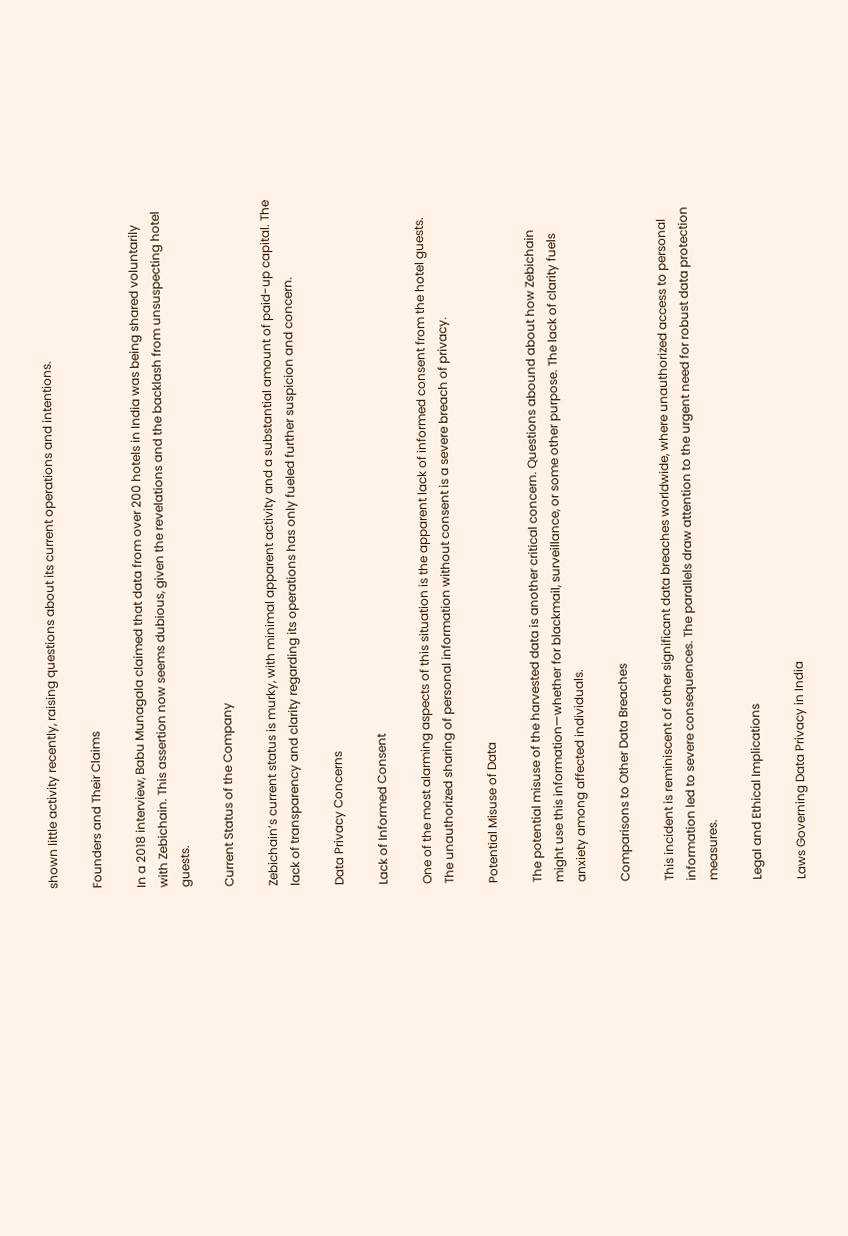shown little activity recently, raising questions about its current operations and intentions.

Founders and Their Claims

In a 2018 interview, Babu Munagala claimed that data from over 200 hotels in India was being shared voluntarily with Zebichain. This assertion now seems dubious, given the revelations and the backlash from unsuspecting hotel guests.

Current Status of the Company

Zebichain’s current status is murky, with minimal apparent activity and a substantial amount of paid-up capital. The lack of transparency and clarity regarding its operations has only fueled further suspicion and concern.

Data Privacy Concerns

Lack of Informed Consent

One of the most alarming aspects of this situation is the apparent lack of informed consent from the hotel guests. The unauthorized sharing of personal information without consent is a severe breach of privacy.

Potential Misuse of Data

The potential misuse of the harvested data is another critical concern. Questions abound about how Zebichain might use this information—whether for blackmail, surveillance, or some other purpose. The lack of clarity fuels anxiety among affected individuals.

Comparisons to Other Data Breaches

This incident is reminiscent of other significant data breaches worldwide, where unauthorized access to personal information led to severe consequences. The parallels draw attention to the urgent need for robust data protection measures.

Legal and Ethical Implications

Laws Governing Data Privacy in India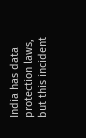India has data protection laws, but this incident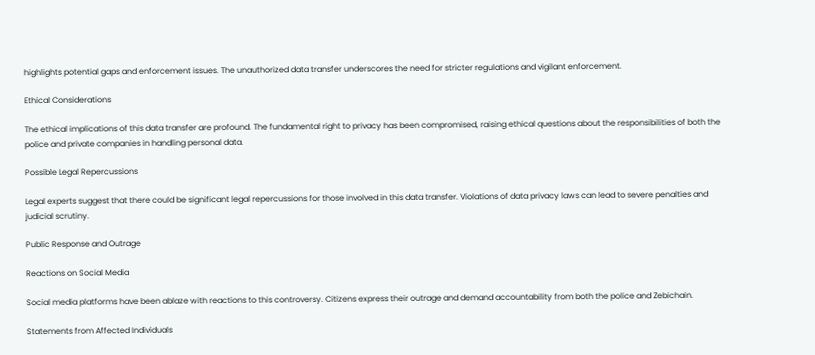highlights potential gaps and enforcement issues. The unauthorized data transfer underscores the need for stricter regulations and vigilant enforcement.

Ethical Considerations

The ethical implications of this data transfer are profound. The fundamental right to privacy has been compromised, raising ethical questions about the responsibilities of both the police and private companies in handling personal data.

Possible Legal Repercussions

Legal experts suggest that there could be significant legal repercussions for those involved in this data transfer. Violations of data privacy laws can lead to severe penalties and judicial scrutiny.

Public Response and Outrage

Reactions on Social Media

Social media platforms have been ablaze with reactions to this controversy. Citizens express their outrage and demand accountability from both the police and Zebichain.

Statements from Affected Individuals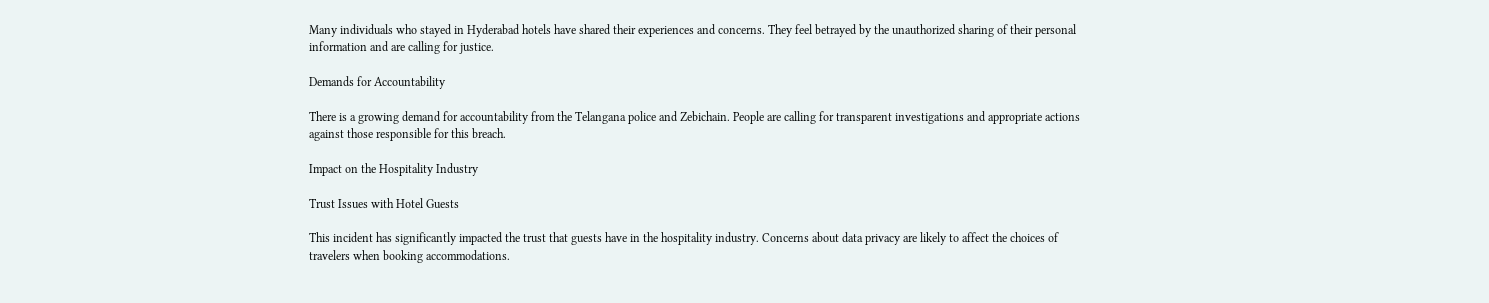Many individuals who stayed in Hyderabad hotels have shared their experiences and concerns. They feel betrayed by the unauthorized sharing of their personal information and are calling for justice.

Demands for Accountability

There is a growing demand for accountability from the Telangana police and Zebichain. People are calling for transparent investigations and appropriate actions against those responsible for this breach.

Impact on the Hospitality Industry

Trust Issues with Hotel Guests

This incident has significantly impacted the trust that guests have in the hospitality industry. Concerns about data privacy are likely to affect the choices of travelers when booking accommodations.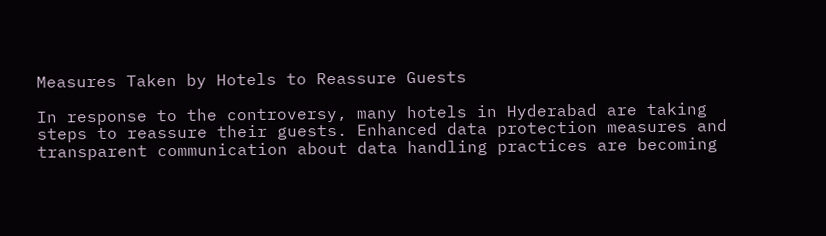Measures Taken by Hotels to Reassure Guests

In response to the controversy, many hotels in Hyderabad are taking steps to reassure their guests. Enhanced data protection measures and transparent communication about data handling practices are becoming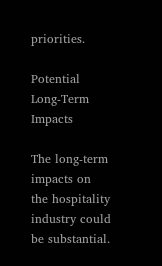priorities.

Potential Long-Term Impacts

The long-term impacts on the hospitality industry could be substantial.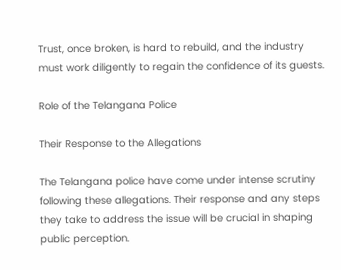Trust, once broken, is hard to rebuild, and the industry must work diligently to regain the confidence of its guests.

Role of the Telangana Police

Their Response to the Allegations

The Telangana police have come under intense scrutiny following these allegations. Their response and any steps they take to address the issue will be crucial in shaping public perception.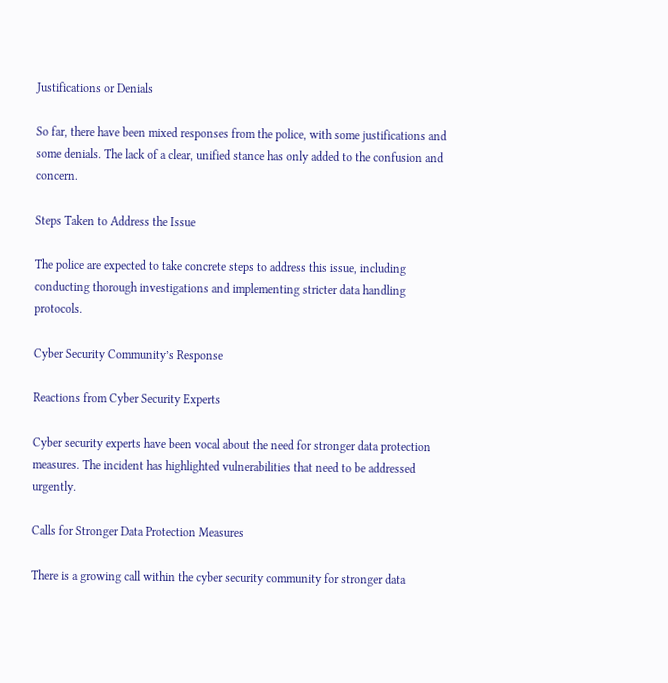Justifications or Denials

So far, there have been mixed responses from the police, with some justifications and some denials. The lack of a clear, unified stance has only added to the confusion and concern.

Steps Taken to Address the Issue

The police are expected to take concrete steps to address this issue, including conducting thorough investigations and implementing stricter data handling protocols.

Cyber Security Community’s Response

Reactions from Cyber Security Experts

Cyber security experts have been vocal about the need for stronger data protection measures. The incident has highlighted vulnerabilities that need to be addressed urgently.

Calls for Stronger Data Protection Measures

There is a growing call within the cyber security community for stronger data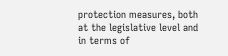protection measures, both at the legislative level and in terms of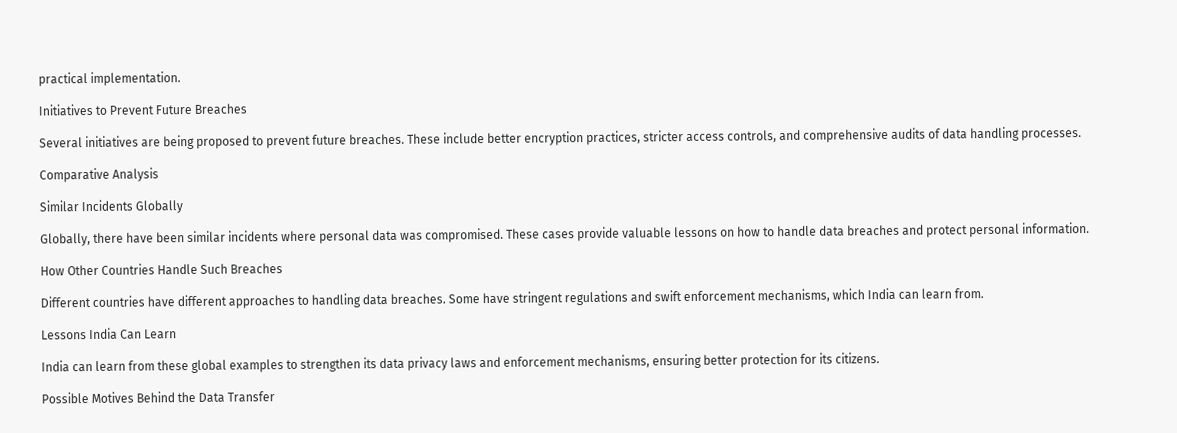practical implementation.

Initiatives to Prevent Future Breaches

Several initiatives are being proposed to prevent future breaches. These include better encryption practices, stricter access controls, and comprehensive audits of data handling processes.

Comparative Analysis

Similar Incidents Globally

Globally, there have been similar incidents where personal data was compromised. These cases provide valuable lessons on how to handle data breaches and protect personal information.

How Other Countries Handle Such Breaches

Different countries have different approaches to handling data breaches. Some have stringent regulations and swift enforcement mechanisms, which India can learn from.

Lessons India Can Learn

India can learn from these global examples to strengthen its data privacy laws and enforcement mechanisms, ensuring better protection for its citizens.

Possible Motives Behind the Data Transfer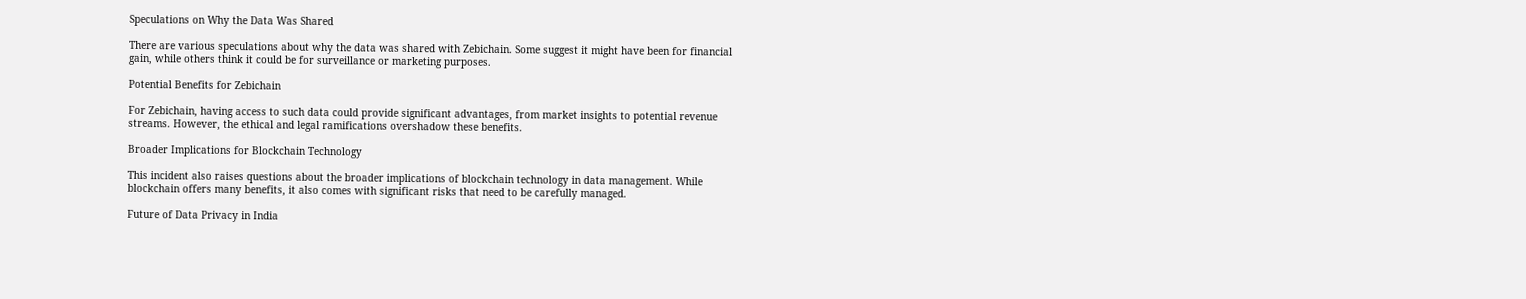Speculations on Why the Data Was Shared

There are various speculations about why the data was shared with Zebichain. Some suggest it might have been for financial gain, while others think it could be for surveillance or marketing purposes.

Potential Benefits for Zebichain

For Zebichain, having access to such data could provide significant advantages, from market insights to potential revenue streams. However, the ethical and legal ramifications overshadow these benefits.

Broader Implications for Blockchain Technology

This incident also raises questions about the broader implications of blockchain technology in data management. While blockchain offers many benefits, it also comes with significant risks that need to be carefully managed.

Future of Data Privacy in India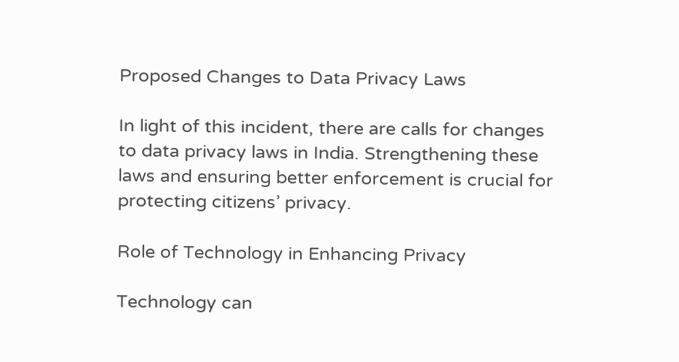Proposed Changes to Data Privacy Laws

In light of this incident, there are calls for changes to data privacy laws in India. Strengthening these laws and ensuring better enforcement is crucial for protecting citizens’ privacy.

Role of Technology in Enhancing Privacy

Technology can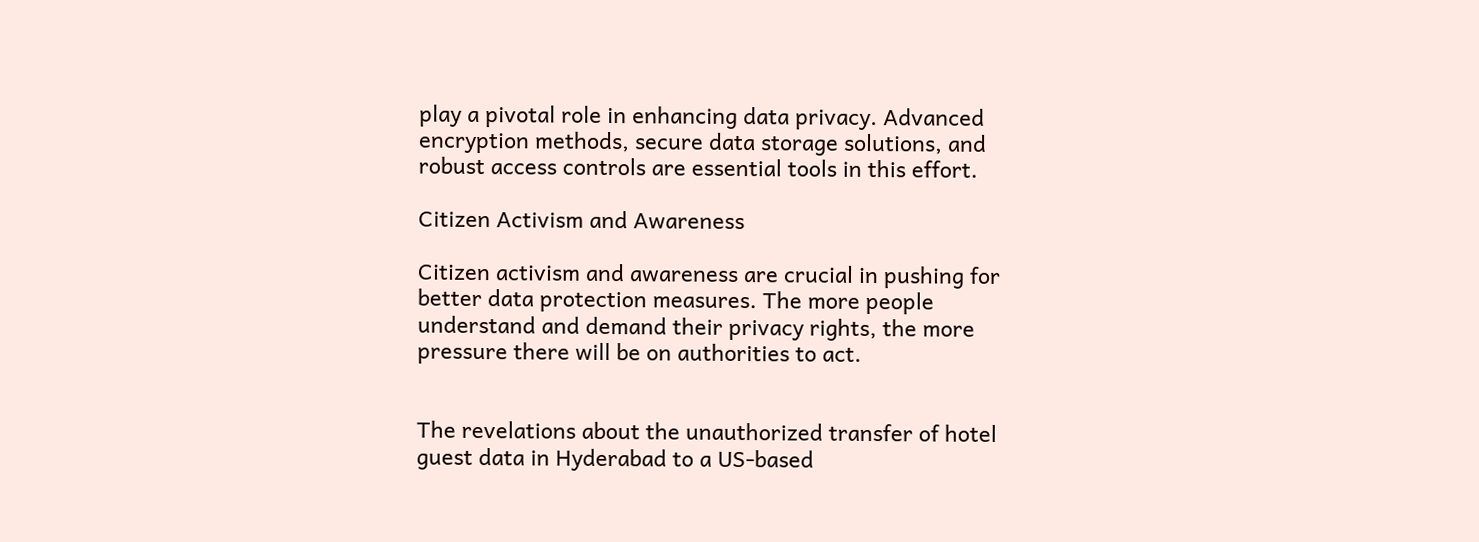play a pivotal role in enhancing data privacy. Advanced encryption methods, secure data storage solutions, and robust access controls are essential tools in this effort.

Citizen Activism and Awareness

Citizen activism and awareness are crucial in pushing for better data protection measures. The more people understand and demand their privacy rights, the more pressure there will be on authorities to act.


The revelations about the unauthorized transfer of hotel guest data in Hyderabad to a US-based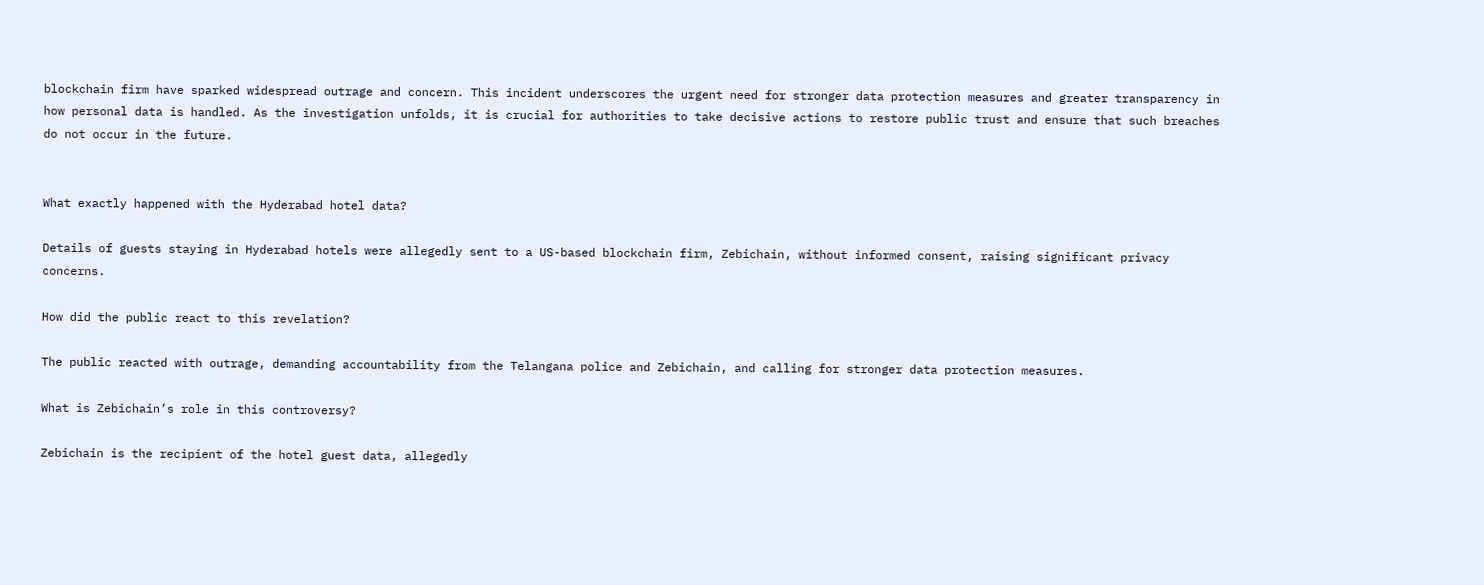blockchain firm have sparked widespread outrage and concern. This incident underscores the urgent need for stronger data protection measures and greater transparency in how personal data is handled. As the investigation unfolds, it is crucial for authorities to take decisive actions to restore public trust and ensure that such breaches do not occur in the future.


What exactly happened with the Hyderabad hotel data?

Details of guests staying in Hyderabad hotels were allegedly sent to a US-based blockchain firm, Zebichain, without informed consent, raising significant privacy concerns.

How did the public react to this revelation?

The public reacted with outrage, demanding accountability from the Telangana police and Zebichain, and calling for stronger data protection measures.

What is Zebichain’s role in this controversy?

Zebichain is the recipient of the hotel guest data, allegedly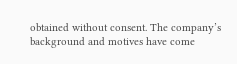obtained without consent. The company’s background and motives have come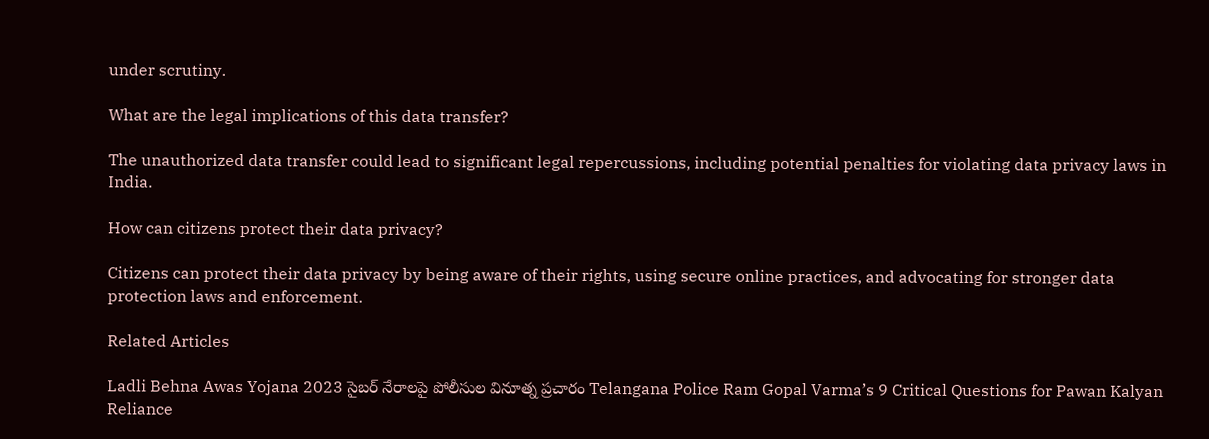under scrutiny.

What are the legal implications of this data transfer?

The unauthorized data transfer could lead to significant legal repercussions, including potential penalties for violating data privacy laws in India.

How can citizens protect their data privacy?

Citizens can protect their data privacy by being aware of their rights, using secure online practices, and advocating for stronger data protection laws and enforcement.

Related Articles

Ladli Behna Awas Yojana 2023 సైబర్ నేరాలపై పోలీసుల వినూత్న ప్రచారం Telangana Police Ram Gopal Varma’s 9 Critical Questions for Pawan Kalyan Reliance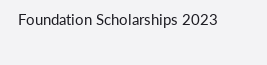Foundation Scholarships 2023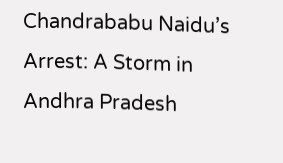Chandrababu Naidu’s Arrest: A Storm in Andhra Pradesh